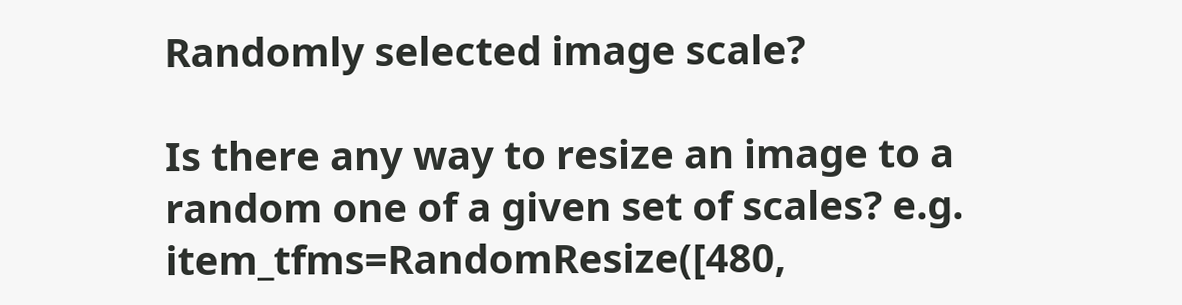Randomly selected image scale?

Is there any way to resize an image to a random one of a given set of scales? e.g.
item_tfms=RandomResize([480,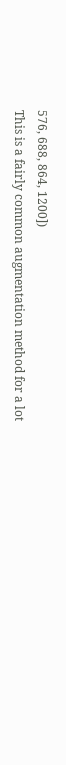576, 688, 864, 1200])
This is a fairly common augmentation method for a lot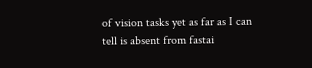of vision tasks yet as far as I can tell is absent from fastai